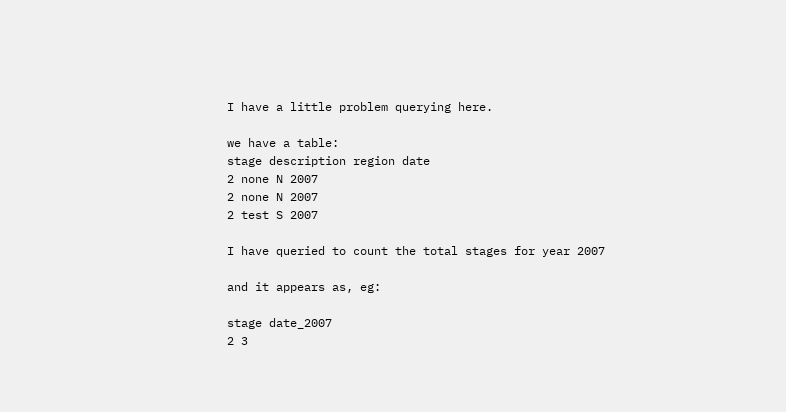I have a little problem querying here.

we have a table:
stage description region date
2 none N 2007
2 none N 2007
2 test S 2007

I have queried to count the total stages for year 2007

and it appears as, eg:

stage date_2007
2 3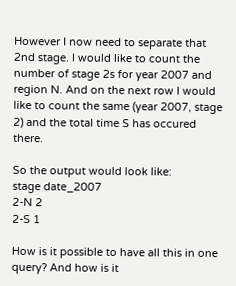However I now need to separate that 2nd stage. I would like to count the number of stage 2s for year 2007 and region N. And on the next row I would like to count the same (year 2007, stage 2) and the total time S has occured there.

So the output would look like:
stage date_2007
2-N 2
2-S 1

How is it possible to have all this in one query? And how is it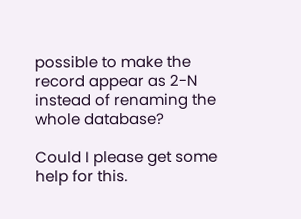possible to make the record appear as 2-N instead of renaming the whole database?

Could I please get some help for this.